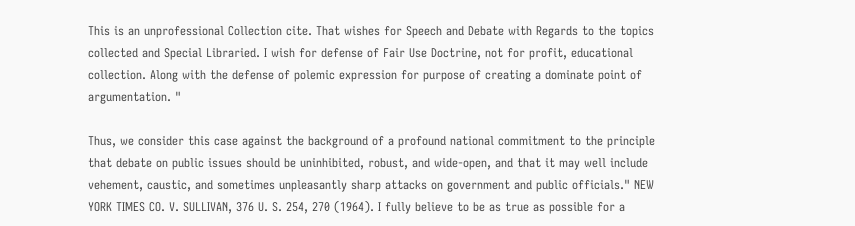This is an unprofessional Collection cite. That wishes for Speech and Debate with Regards to the topics collected and Special Libraried. I wish for defense of Fair Use Doctrine, not for profit, educational collection. Along with the defense of polemic expression for purpose of creating a dominate point of argumentation. "

Thus, we consider this case against the background of a profound national commitment to the principle that debate on public issues should be uninhibited, robust, and wide-open, and that it may well include vehement, caustic, and sometimes unpleasantly sharp attacks on government and public officials." NEW YORK TIMES CO. V. SULLIVAN, 376 U. S. 254, 270 (1964). I fully believe to be as true as possible for a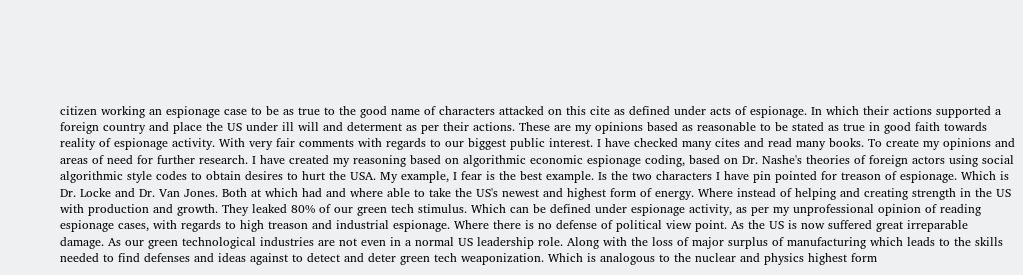citizen working an espionage case to be as true to the good name of characters attacked on this cite as defined under acts of espionage. In which their actions supported a foreign country and place the US under ill will and determent as per their actions. These are my opinions based as reasonable to be stated as true in good faith towards reality of espionage activity. With very fair comments with regards to our biggest public interest. I have checked many cites and read many books. To create my opinions and areas of need for further research. I have created my reasoning based on algorithmic economic espionage coding, based on Dr. Nashe's theories of foreign actors using social algorithmic style codes to obtain desires to hurt the USA. My example, I fear is the best example. Is the two characters I have pin pointed for treason of espionage. Which is Dr. Locke and Dr. Van Jones. Both at which had and where able to take the US's newest and highest form of energy. Where instead of helping and creating strength in the US with production and growth. They leaked 80% of our green tech stimulus. Which can be defined under espionage activity, as per my unprofessional opinion of reading espionage cases, with regards to high treason and industrial espionage. Where there is no defense of political view point. As the US is now suffered great irreparable damage. As our green technological industries are not even in a normal US leadership role. Along with the loss of major surplus of manufacturing which leads to the skills needed to find defenses and ideas against to detect and deter green tech weaponization. Which is analogous to the nuclear and physics highest form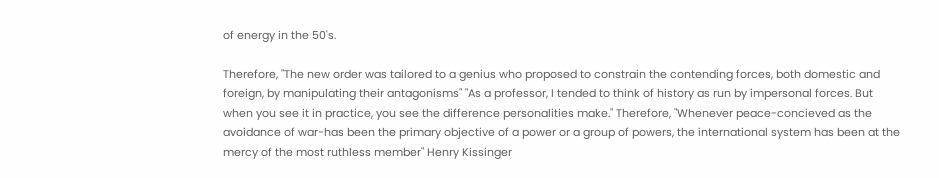of energy in the 50's.

Therefore, "The new order was tailored to a genius who proposed to constrain the contending forces, both domestic and foreign, by manipulating their antagonisms" "As a professor, I tended to think of history as run by impersonal forces. But when you see it in practice, you see the difference personalities make." Therefore, "Whenever peace-concieved as the avoidance of war-has been the primary objective of a power or a group of powers, the international system has been at the mercy of the most ruthless member" Henry Kissinger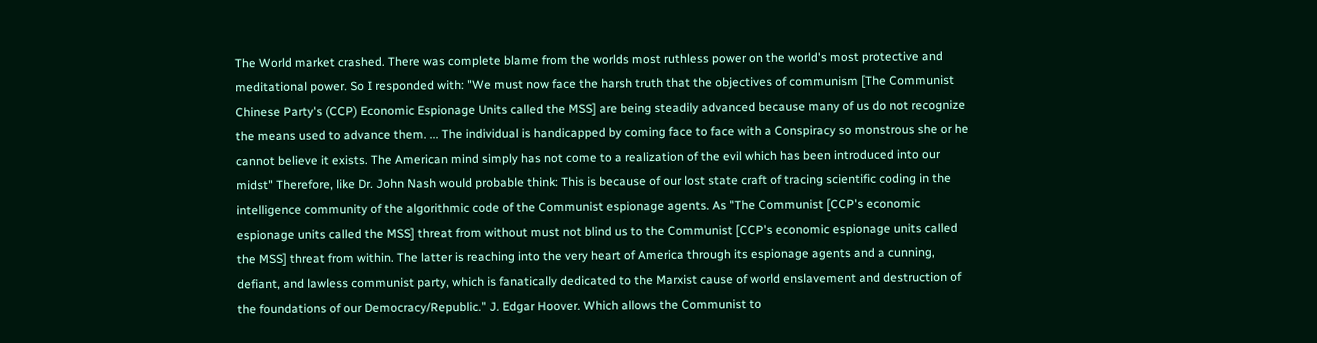The World market crashed. There was complete blame from the worlds most ruthless power on the world's most protective and meditational power. So I responded with: "We must now face the harsh truth that the objectives of communism [The Communist Chinese Party's (CCP) Economic Espionage Units called the MSS] are being steadily advanced because many of us do not recognize the means used to advance them. ... The individual is handicapped by coming face to face with a Conspiracy so monstrous she or he cannot believe it exists. The American mind simply has not come to a realization of the evil which has been introduced into our midst" Therefore, like Dr. John Nash would probable think: This is because of our lost state craft of tracing scientific coding in the intelligence community of the algorithmic code of the Communist espionage agents. As "The Communist [CCP's economic espionage units called the MSS] threat from without must not blind us to the Communist [CCP's economic espionage units called the MSS] threat from within. The latter is reaching into the very heart of America through its espionage agents and a cunning, defiant, and lawless communist party, which is fanatically dedicated to the Marxist cause of world enslavement and destruction of the foundations of our Democracy/Republic." J. Edgar Hoover. Which allows the Communist to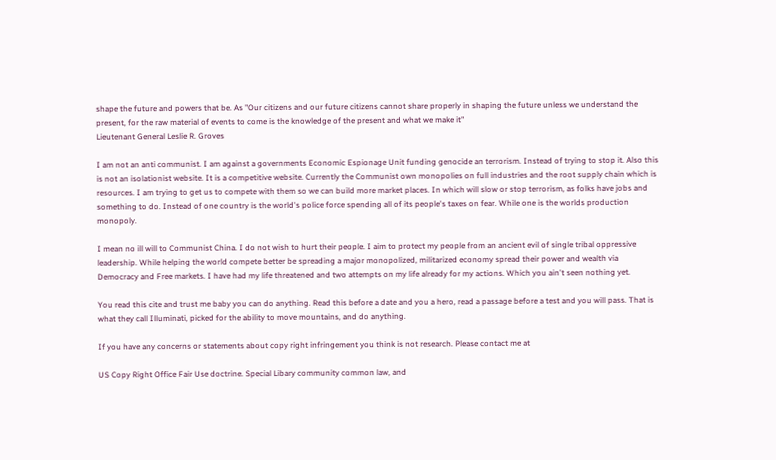shape the future and powers that be. As "Our citizens and our future citizens cannot share properly in shaping the future unless we understand the present, for the raw material of events to come is the knowledge of the present and what we make it"
Lieutenant General Leslie R. Groves

I am not an anti communist. I am against a governments Economic Espionage Unit funding genocide an terrorism. Instead of trying to stop it. Also this is not an isolationist website. It is a competitive website. Currently the Communist own monopolies on full industries and the root supply chain which is resources. I am trying to get us to compete with them so we can build more market places. In which will slow or stop terrorism, as folks have jobs and something to do. Instead of one country is the world's police force spending all of its people's taxes on fear. While one is the worlds production monopoly.

I mean no ill will to Communist China. I do not wish to hurt their people. I aim to protect my people from an ancient evil of single tribal oppressive leadership. While helping the world compete better be spreading a major monopolized, militarized economy spread their power and wealth via Democracy and Free markets. I have had my life threatened and two attempts on my life already for my actions. Which you ain't seen nothing yet.

You read this cite and trust me baby you can do anything. Read this before a date and you a hero, read a passage before a test and you will pass. That is what they call Illuminati, picked for the ability to move mountains, and do anything.

If you have any concerns or statements about copy right infringement you think is not research. Please contact me at

US Copy Right Office Fair Use doctrine. Special Libary community common law, and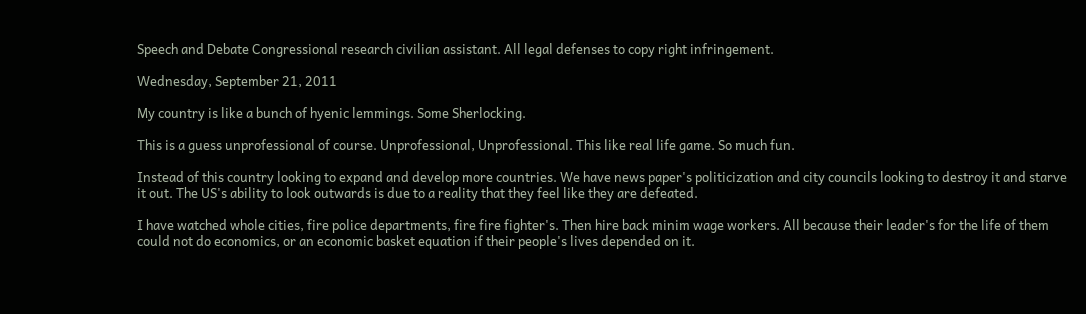Speech and Debate Congressional research civilian assistant. All legal defenses to copy right infringement.

Wednesday, September 21, 2011

My country is like a bunch of hyenic lemmings. Some Sherlocking.

This is a guess unprofessional of course. Unprofessional, Unprofessional. This like real life game. So much fun.

Instead of this country looking to expand and develop more countries. We have news paper's politicization and city councils looking to destroy it and starve it out. The US's ability to look outwards is due to a reality that they feel like they are defeated.

I have watched whole cities, fire police departments, fire fire fighter's. Then hire back minim wage workers. All because their leader's for the life of them could not do economics, or an economic basket equation if their people's lives depended on it.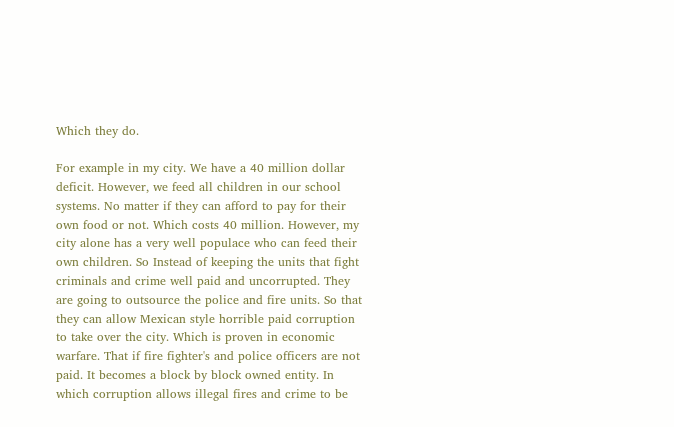Which they do.

For example in my city. We have a 40 million dollar deficit. However, we feed all children in our school systems. No matter if they can afford to pay for their own food or not. Which costs 40 million. However, my city alone has a very well populace who can feed their own children. So Instead of keeping the units that fight criminals and crime well paid and uncorrupted. They are going to outsource the police and fire units. So that they can allow Mexican style horrible paid corruption to take over the city. Which is proven in economic warfare. That if fire fighter's and police officers are not paid. It becomes a block by block owned entity. In which corruption allows illegal fires and crime to be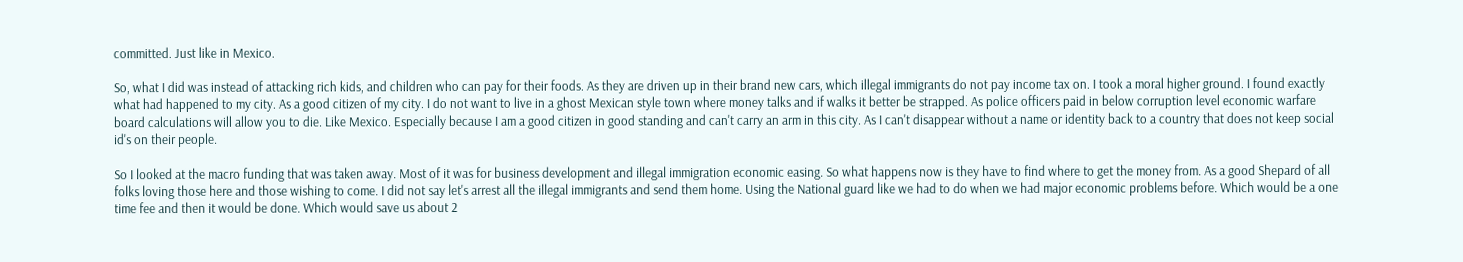committed. Just like in Mexico.

So, what I did was instead of attacking rich kids, and children who can pay for their foods. As they are driven up in their brand new cars, which illegal immigrants do not pay income tax on. I took a moral higher ground. I found exactly what had happened to my city. As a good citizen of my city. I do not want to live in a ghost Mexican style town where money talks and if walks it better be strapped. As police officers paid in below corruption level economic warfare board calculations will allow you to die. Like Mexico. Especially because I am a good citizen in good standing and can't carry an arm in this city. As I can't disappear without a name or identity back to a country that does not keep social id's on their people.

So I looked at the macro funding that was taken away. Most of it was for business development and illegal immigration economic easing. So what happens now is they have to find where to get the money from. As a good Shepard of all folks loving those here and those wishing to come. I did not say let's arrest all the illegal immigrants and send them home. Using the National guard like we had to do when we had major economic problems before. Which would be a one time fee and then it would be done. Which would save us about 2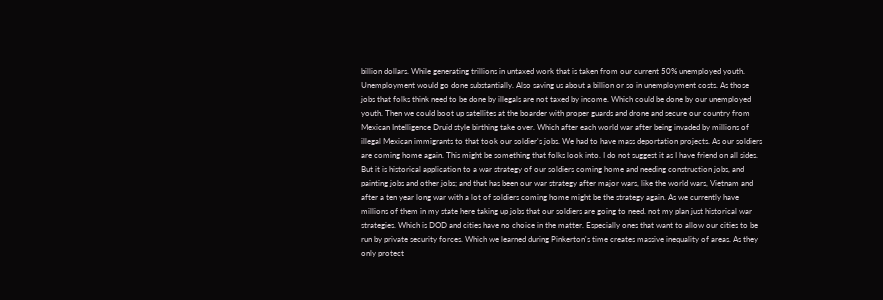billion dollars. While generating trillions in untaxed work that is taken from our current 50% unemployed youth. Unemployment would go done substantially. Also saving us about a billion or so in unemployment costs. As those jobs that folks think need to be done by illegals are not taxed by income. Which could be done by our unemployed youth. Then we could boot up satellites at the boarder with proper guards and drone and secure our country from Mexican Intelligence Druid style birthing take over. Which after each world war after being invaded by millions of illegal Mexican immigrants to that took our soldier's jobs. We had to have mass deportation projects. As our soldiers are coming home again. This might be something that folks look into. I do not suggest it as I have friend on all sides. But it is historical application to a war strategy of our soldiers coming home and needing construction jobs, and painting jobs and other jobs; and that has been our war strategy after major wars, like the world wars, Vietnam and after a ten year long war with a lot of soldiers coming home might be the strategy again. As we currently have millions of them in my state here taking up jobs that our soldiers are going to need. not my plan just historical war strategies. Which is DOD and cities have no choice in the matter. Especially ones that want to allow our cities to be run by private security forces. Which we learned during Pinkerton's time creates massive inequality of areas. As they only protect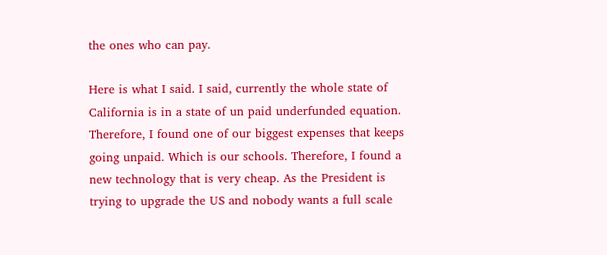the ones who can pay.

Here is what I said. I said, currently the whole state of California is in a state of un paid underfunded equation. Therefore, I found one of our biggest expenses that keeps going unpaid. Which is our schools. Therefore, I found a new technology that is very cheap. As the President is trying to upgrade the US and nobody wants a full scale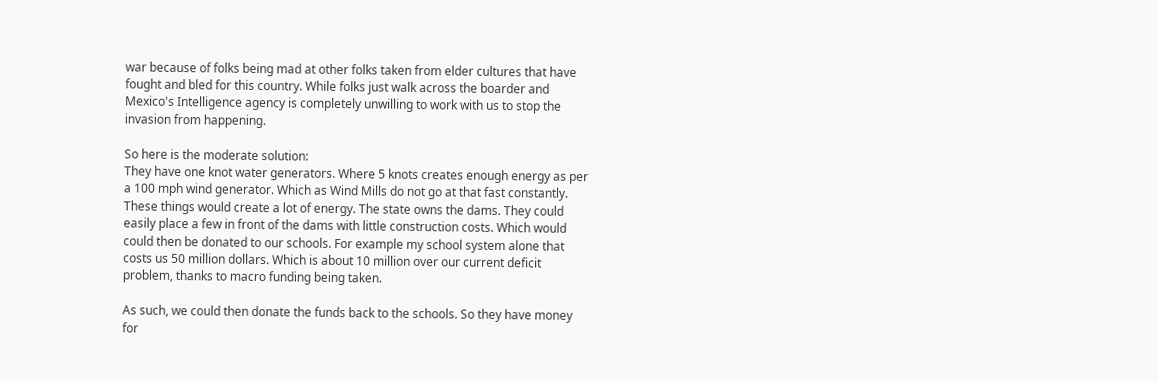war because of folks being mad at other folks taken from elder cultures that have fought and bled for this country. While folks just walk across the boarder and Mexico's Intelligence agency is completely unwilling to work with us to stop the invasion from happening.

So here is the moderate solution:
They have one knot water generators. Where 5 knots creates enough energy as per a 100 mph wind generator. Which as Wind Mills do not go at that fast constantly. These things would create a lot of energy. The state owns the dams. They could easily place a few in front of the dams with little construction costs. Which would could then be donated to our schools. For example my school system alone that costs us 50 million dollars. Which is about 10 million over our current deficit problem, thanks to macro funding being taken.

As such, we could then donate the funds back to the schools. So they have money for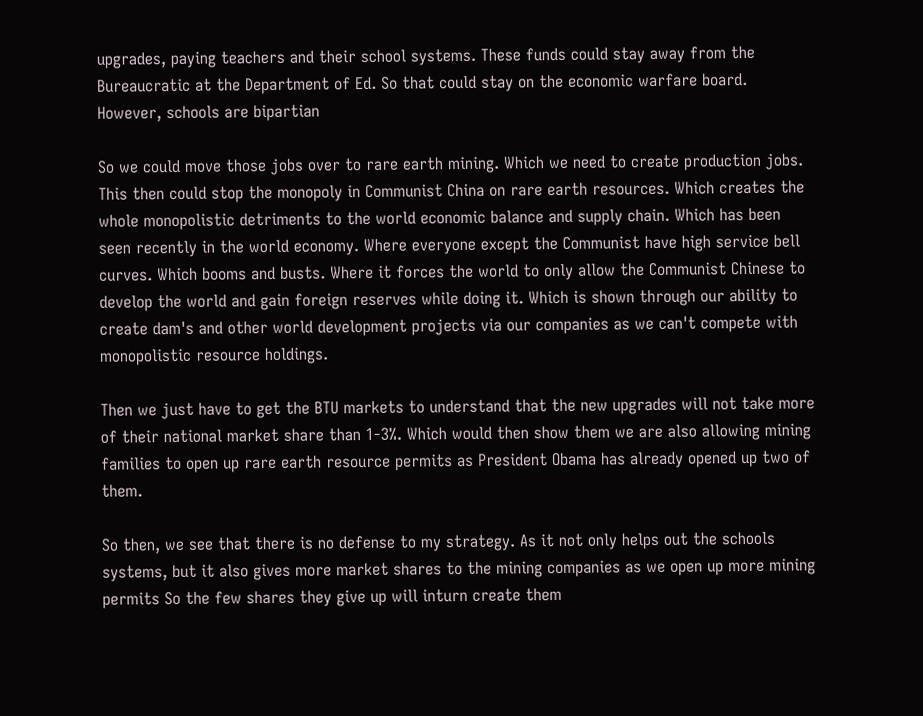upgrades, paying teachers and their school systems. These funds could stay away from the Bureaucratic at the Department of Ed. So that could stay on the economic warfare board. However, schools are bipartian

So we could move those jobs over to rare earth mining. Which we need to create production jobs. This then could stop the monopoly in Communist China on rare earth resources. Which creates the whole monopolistic detriments to the world economic balance and supply chain. Which has been seen recently in the world economy. Where everyone except the Communist have high service bell curves. Which booms and busts. Where it forces the world to only allow the Communist Chinese to develop the world and gain foreign reserves while doing it. Which is shown through our ability to create dam's and other world development projects via our companies as we can't compete with monopolistic resource holdings.

Then we just have to get the BTU markets to understand that the new upgrades will not take more of their national market share than 1-3%. Which would then show them we are also allowing mining families to open up rare earth resource permits as President Obama has already opened up two of them.

So then, we see that there is no defense to my strategy. As it not only helps out the schools systems, but it also gives more market shares to the mining companies as we open up more mining permits So the few shares they give up will inturn create them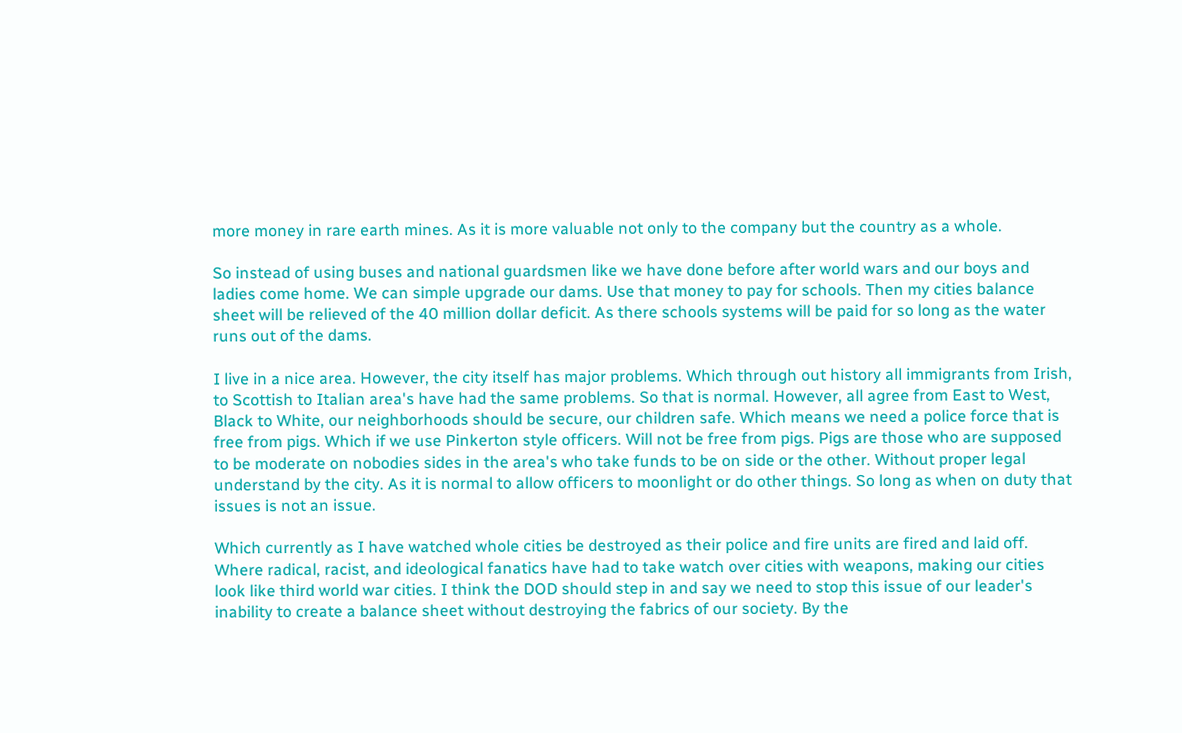more money in rare earth mines. As it is more valuable not only to the company but the country as a whole.

So instead of using buses and national guardsmen like we have done before after world wars and our boys and ladies come home. We can simple upgrade our dams. Use that money to pay for schools. Then my cities balance sheet will be relieved of the 40 million dollar deficit. As there schools systems will be paid for so long as the water runs out of the dams.

I live in a nice area. However, the city itself has major problems. Which through out history all immigrants from Irish, to Scottish to Italian area's have had the same problems. So that is normal. However, all agree from East to West, Black to White, our neighborhoods should be secure, our children safe. Which means we need a police force that is free from pigs. Which if we use Pinkerton style officers. Will not be free from pigs. Pigs are those who are supposed to be moderate on nobodies sides in the area's who take funds to be on side or the other. Without proper legal understand by the city. As it is normal to allow officers to moonlight or do other things. So long as when on duty that issues is not an issue.

Which currently as I have watched whole cities be destroyed as their police and fire units are fired and laid off. Where radical, racist, and ideological fanatics have had to take watch over cities with weapons, making our cities look like third world war cities. I think the DOD should step in and say we need to stop this issue of our leader's inability to create a balance sheet without destroying the fabrics of our society. By the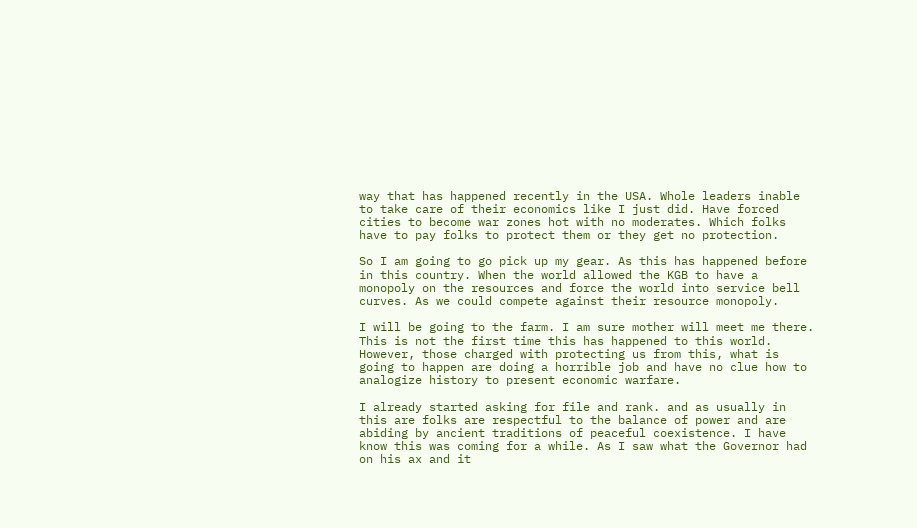way that has happened recently in the USA. Whole leaders inable to take care of their economics like I just did. Have forced cities to become war zones hot with no moderates. Which folks have to pay folks to protect them or they get no protection.

So I am going to go pick up my gear. As this has happened before in this country. When the world allowed the KGB to have a monopoly on the resources and force the world into service bell curves. As we could compete against their resource monopoly.

I will be going to the farm. I am sure mother will meet me there. This is not the first time this has happened to this world. However, those charged with protecting us from this, what is going to happen are doing a horrible job and have no clue how to analogize history to present economic warfare.

I already started asking for file and rank. and as usually in this are folks are respectful to the balance of power and are abiding by ancient traditions of peaceful coexistence. I have know this was coming for a while. As I saw what the Governor had on his ax and it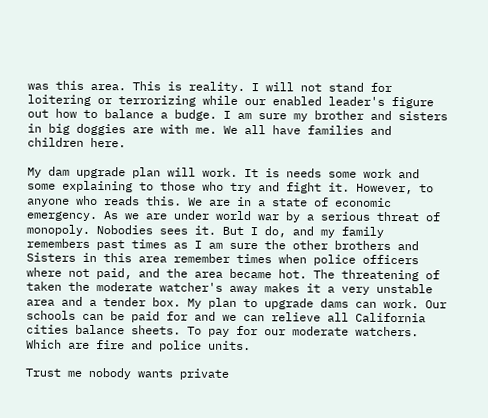was this area. This is reality. I will not stand for loitering or terrorizing while our enabled leader's figure out how to balance a budge. I am sure my brother and sisters in big doggies are with me. We all have families and children here.

My dam upgrade plan will work. It is needs some work and some explaining to those who try and fight it. However, to anyone who reads this. We are in a state of economic emergency. As we are under world war by a serious threat of monopoly. Nobodies sees it. But I do, and my family remembers past times as I am sure the other brothers and Sisters in this area remember times when police officers where not paid, and the area became hot. The threatening of taken the moderate watcher's away makes it a very unstable area and a tender box. My plan to upgrade dams can work. Our schools can be paid for and we can relieve all California cities balance sheets. To pay for our moderate watchers. Which are fire and police units.

Trust me nobody wants private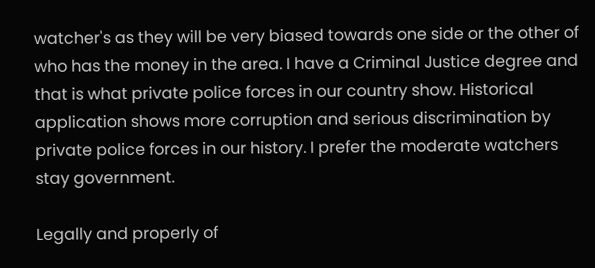watcher's as they will be very biased towards one side or the other of who has the money in the area. I have a Criminal Justice degree and that is what private police forces in our country show. Historical application shows more corruption and serious discrimination by private police forces in our history. I prefer the moderate watchers stay government.

Legally and properly of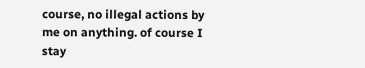course, no illegal actions by me on anything. of course I stay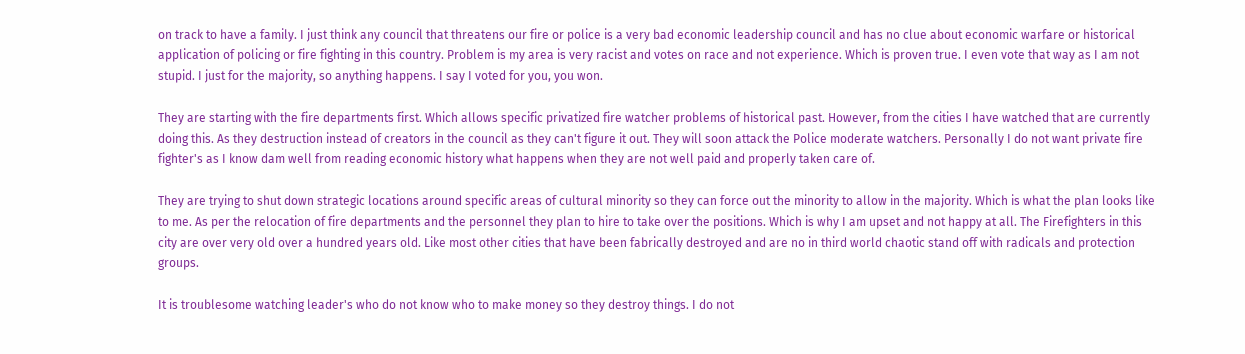on track to have a family. I just think any council that threatens our fire or police is a very bad economic leadership council and has no clue about economic warfare or historical application of policing or fire fighting in this country. Problem is my area is very racist and votes on race and not experience. Which is proven true. I even vote that way as I am not stupid. I just for the majority, so anything happens. I say I voted for you, you won.

They are starting with the fire departments first. Which allows specific privatized fire watcher problems of historical past. However, from the cities I have watched that are currently doing this. As they destruction instead of creators in the council as they can't figure it out. They will soon attack the Police moderate watchers. Personally I do not want private fire fighter's as I know dam well from reading economic history what happens when they are not well paid and properly taken care of.

They are trying to shut down strategic locations around specific areas of cultural minority so they can force out the minority to allow in the majority. Which is what the plan looks like to me. As per the relocation of fire departments and the personnel they plan to hire to take over the positions. Which is why I am upset and not happy at all. The Firefighters in this city are over very old over a hundred years old. Like most other cities that have been fabrically destroyed and are no in third world chaotic stand off with radicals and protection groups.

It is troublesome watching leader's who do not know who to make money so they destroy things. I do not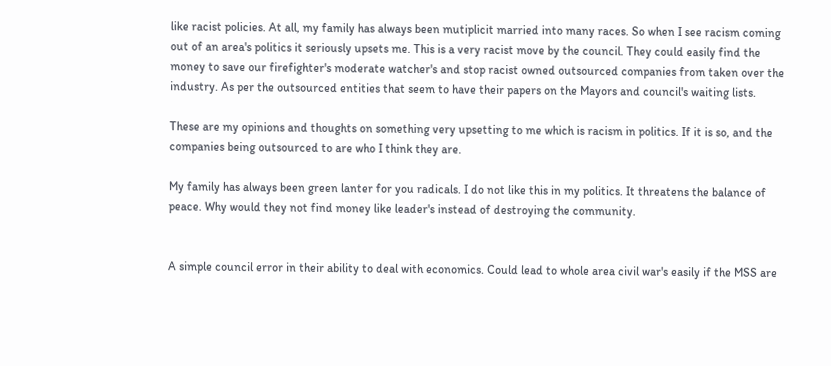like racist policies. At all, my family has always been mutiplicit married into many races. So when I see racism coming out of an area's politics it seriously upsets me. This is a very racist move by the council. They could easily find the money to save our firefighter's moderate watcher's and stop racist owned outsourced companies from taken over the industry. As per the outsourced entities that seem to have their papers on the Mayors and council's waiting lists.

These are my opinions and thoughts on something very upsetting to me which is racism in politics. If it is so, and the companies being outsourced to are who I think they are.

My family has always been green lanter for you radicals. I do not like this in my politics. It threatens the balance of peace. Why would they not find money like leader's instead of destroying the community.


A simple council error in their ability to deal with economics. Could lead to whole area civil war's easily if the MSS are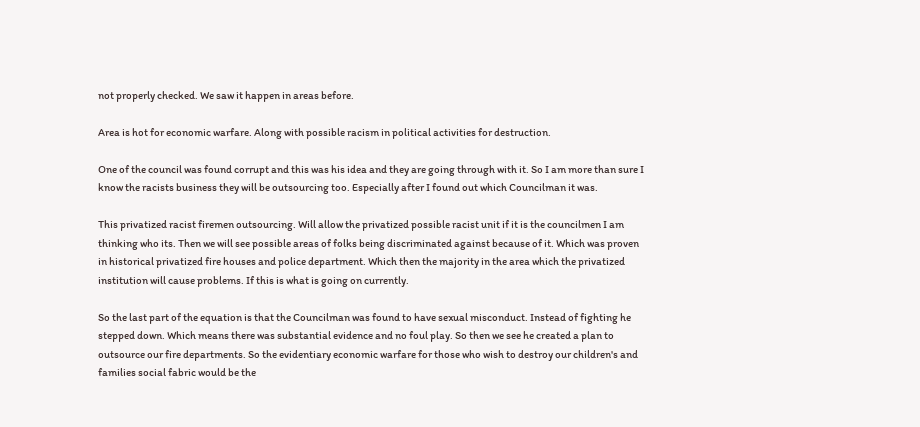not properly checked. We saw it happen in areas before.

Area is hot for economic warfare. Along with possible racism in political activities for destruction.

One of the council was found corrupt and this was his idea and they are going through with it. So I am more than sure I know the racists business they will be outsourcing too. Especially after I found out which Councilman it was.

This privatized racist firemen outsourcing. Will allow the privatized possible racist unit if it is the councilmen I am thinking who its. Then we will see possible areas of folks being discriminated against because of it. Which was proven in historical privatized fire houses and police department. Which then the majority in the area which the privatized institution will cause problems. If this is what is going on currently.

So the last part of the equation is that the Councilman was found to have sexual misconduct. Instead of fighting he stepped down. Which means there was substantial evidence and no foul play. So then we see he created a plan to outsource our fire departments. So the evidentiary economic warfare for those who wish to destroy our children's and families social fabric would be the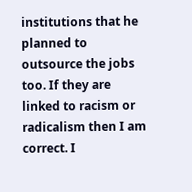institutions that he planned to outsource the jobs too. If they are linked to racism or radicalism then I am correct. I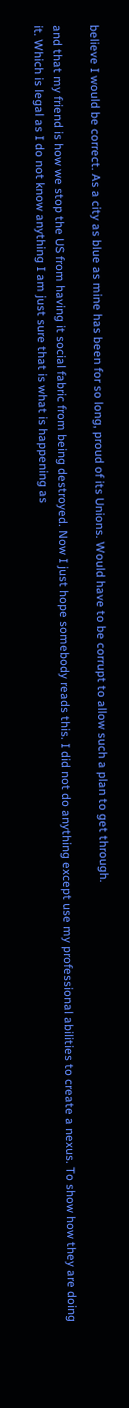believe I would be correct. As a city as blue as mine has been for so long, proud of its Unions. Would have to be corrupt to allow such a plan to get through.

and that my friend is how we stop the US from having it social fabric from being destroyed. Now I just hope somebody reads this. I did not do anything except use my professional abilities to create a nexus. To show how they are doing it. Which is legal as I do not know anything I am just sure that is what is happening as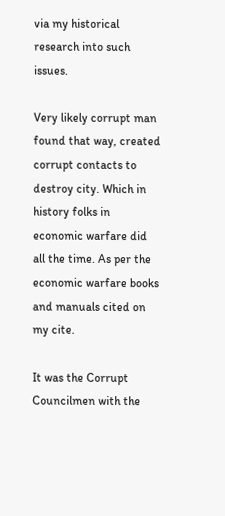via my historical research into such issues.

Very likely corrupt man found that way, created corrupt contacts to destroy city. Which in history folks in economic warfare did all the time. As per the economic warfare books and manuals cited on my cite.

It was the Corrupt Councilmen with the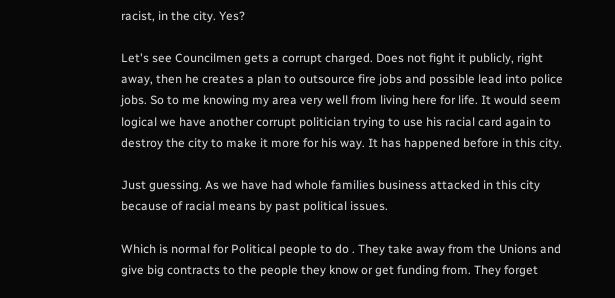racist, in the city. Yes?

Let's see Councilmen gets a corrupt charged. Does not fight it publicly, right away, then he creates a plan to outsource fire jobs and possible lead into police jobs. So to me knowing my area very well from living here for life. It would seem logical we have another corrupt politician trying to use his racial card again to destroy the city to make it more for his way. It has happened before in this city.

Just guessing. As we have had whole families business attacked in this city because of racial means by past political issues.

Which is normal for Political people to do . They take away from the Unions and give big contracts to the people they know or get funding from. They forget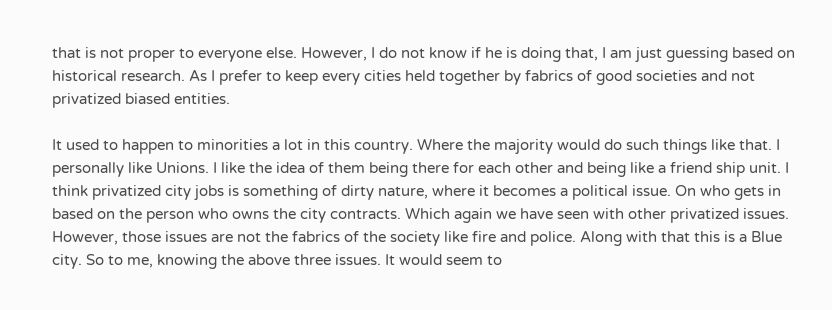that is not proper to everyone else. However, I do not know if he is doing that, I am just guessing based on historical research. As I prefer to keep every cities held together by fabrics of good societies and not privatized biased entities.

It used to happen to minorities a lot in this country. Where the majority would do such things like that. I personally like Unions. I like the idea of them being there for each other and being like a friend ship unit. I think privatized city jobs is something of dirty nature, where it becomes a political issue. On who gets in based on the person who owns the city contracts. Which again we have seen with other privatized issues. However, those issues are not the fabrics of the society like fire and police. Along with that this is a Blue city. So to me, knowing the above three issues. It would seem to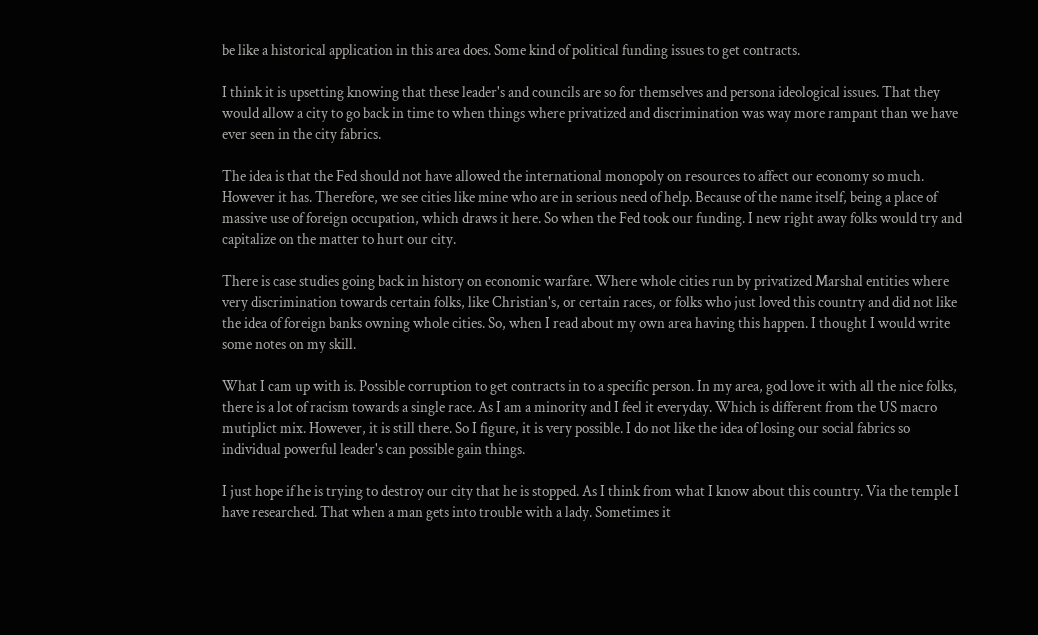be like a historical application in this area does. Some kind of political funding issues to get contracts.

I think it is upsetting knowing that these leader's and councils are so for themselves and persona ideological issues. That they would allow a city to go back in time to when things where privatized and discrimination was way more rampant than we have ever seen in the city fabrics.

The idea is that the Fed should not have allowed the international monopoly on resources to affect our economy so much. However it has. Therefore, we see cities like mine who are in serious need of help. Because of the name itself, being a place of massive use of foreign occupation, which draws it here. So when the Fed took our funding. I new right away folks would try and capitalize on the matter to hurt our city.

There is case studies going back in history on economic warfare. Where whole cities run by privatized Marshal entities where very discrimination towards certain folks, like Christian's, or certain races, or folks who just loved this country and did not like the idea of foreign banks owning whole cities. So, when I read about my own area having this happen. I thought I would write some notes on my skill.

What I cam up with is. Possible corruption to get contracts in to a specific person. In my area, god love it with all the nice folks, there is a lot of racism towards a single race. As I am a minority and I feel it everyday. Which is different from the US macro mutiplict mix. However, it is still there. So I figure, it is very possible. I do not like the idea of losing our social fabrics so individual powerful leader's can possible gain things.

I just hope if he is trying to destroy our city that he is stopped. As I think from what I know about this country. Via the temple I have researched. That when a man gets into trouble with a lady. Sometimes it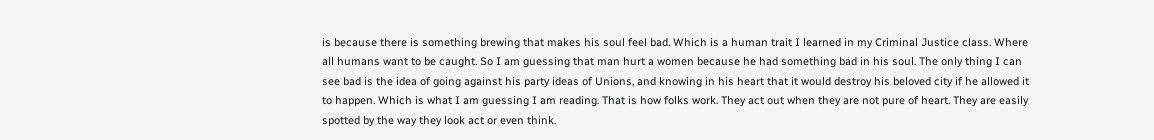is because there is something brewing that makes his soul feel bad. Which is a human trait I learned in my Criminal Justice class. Where all humans want to be caught. So I am guessing that man hurt a women because he had something bad in his soul. The only thing I can see bad is the idea of going against his party ideas of Unions, and knowing in his heart that it would destroy his beloved city if he allowed it to happen. Which is what I am guessing I am reading. That is how folks work. They act out when they are not pure of heart. They are easily spotted by the way they look act or even think.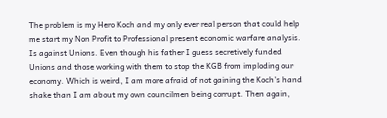The problem is my Hero Koch and my only ever real person that could help me start my Non Profit to Professional present economic warfare analysis. Is against Unions. Even though his father I guess secretively funded Unions and those working with them to stop the KGB from imploding our economy. Which is weird, I am more afraid of not gaining the Koch's hand shake than I am about my own councilmen being corrupt. Then again,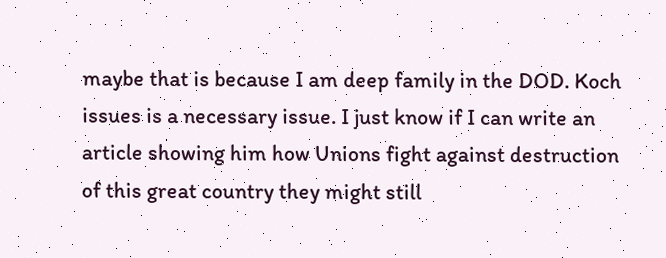maybe that is because I am deep family in the DOD. Koch issues is a necessary issue. I just know if I can write an article showing him how Unions fight against destruction of this great country they might still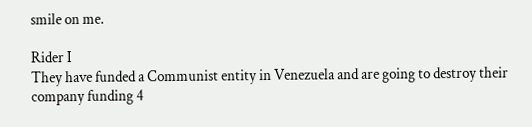smile on me.

Rider I
They have funded a Communist entity in Venezuela and are going to destroy their company funding 4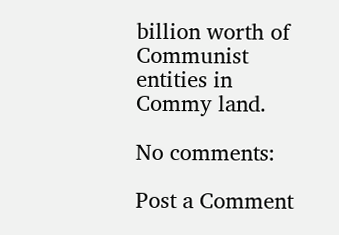billion worth of Communist entities in Commy land.

No comments:

Post a Comment